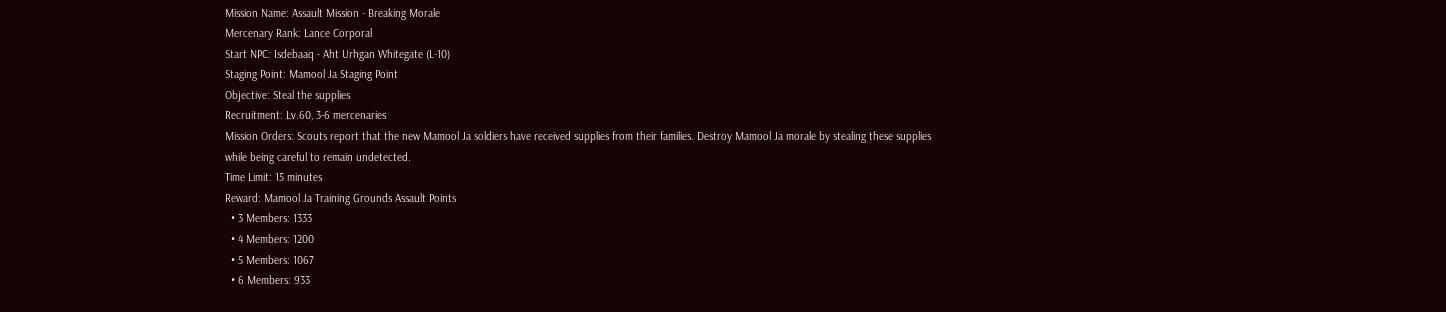Mission Name: Assault Mission - Breaking Morale
Mercenary Rank: Lance Corporal
Start NPC: Isdebaaq - Aht Urhgan Whitegate (L-10)
Staging Point: Mamool Ja Staging Point
Objective: Steal the supplies
Recruitment: Lv.60, 3-6 mercenaries
Mission Orders: Scouts report that the new Mamool Ja soldiers have received supplies from their families. Destroy Mamool Ja morale by stealing these supplies while being careful to remain undetected.
Time Limit: 15 minutes
Reward: Mamool Ja Training Grounds Assault Points
  • 3 Members: 1333
  • 4 Members: 1200
  • 5 Members: 1067
  • 6 Members: 933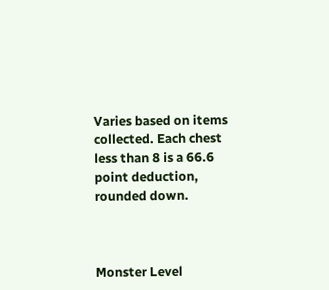Varies based on items collected. Each chest less than 8 is a 66.6 point deduction, rounded down.



Monster Level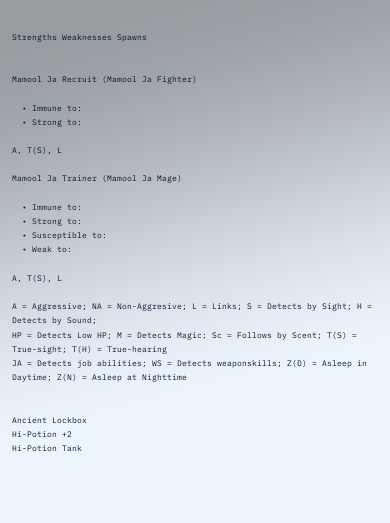Strengths Weaknesses Spawns


Mamool Ja Recruit (Mamool Ja Fighter)

  • Immune to:
  • Strong to:

A, T(S), L

Mamool Ja Trainer (Mamool Ja Mage)

  • Immune to:
  • Strong to:
  • Susceptible to:
  • Weak to:

A, T(S), L

A = Aggressive; NA = Non-Aggresive; L = Links; S = Detects by Sight; H = Detects by Sound;
HP = Detects Low HP; M = Detects Magic; Sc = Follows by Scent; T(S) = True-sight; T(H) = True-hearing
JA = Detects job abilities; WS = Detects weaponskills; Z(D) = Asleep in Daytime; Z(N) = Asleep at Nighttime


Ancient Lockbox
Hi-Potion +2
Hi-Potion Tank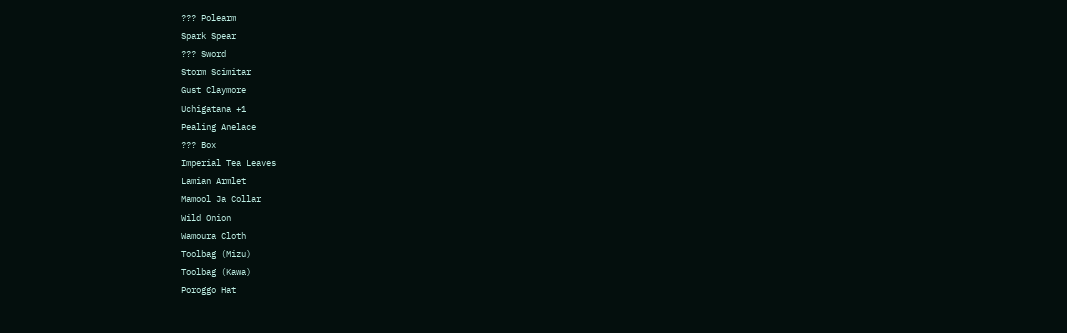??? Polearm
Spark Spear
??? Sword
Storm Scimitar
Gust Claymore
Uchigatana +1
Pealing Anelace
??? Box
Imperial Tea Leaves
Lamian Armlet
Mamool Ja Collar
Wild Onion
Wamoura Cloth
Toolbag (Mizu)
Toolbag (Kawa)
Poroggo Hat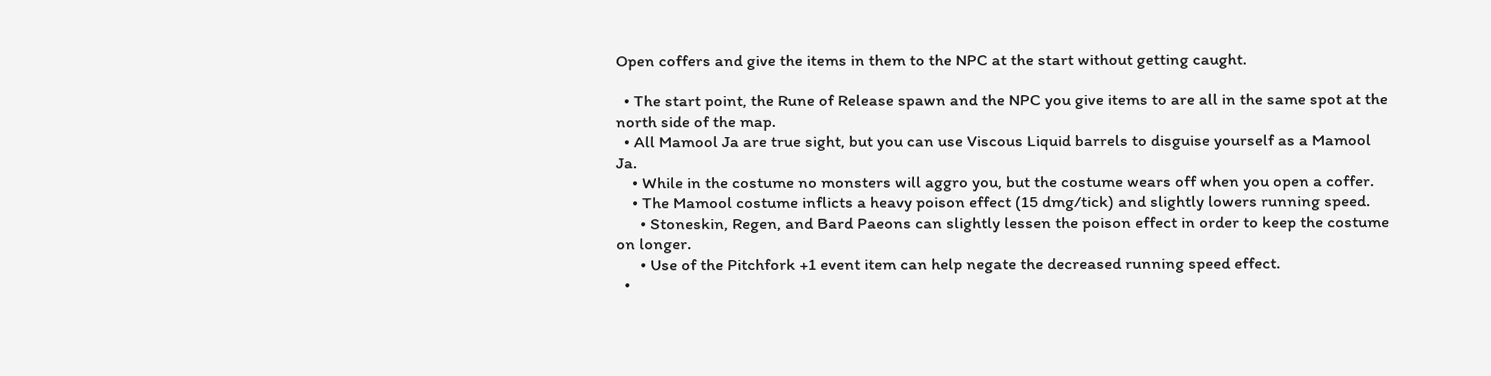Open coffers and give the items in them to the NPC at the start without getting caught.

  • The start point, the Rune of Release spawn and the NPC you give items to are all in the same spot at the north side of the map.
  • All Mamool Ja are true sight, but you can use Viscous Liquid barrels to disguise yourself as a Mamool Ja.
    • While in the costume no monsters will aggro you, but the costume wears off when you open a coffer.
    • The Mamool costume inflicts a heavy poison effect (15 dmg/tick) and slightly lowers running speed.
      • Stoneskin, Regen, and Bard Paeons can slightly lessen the poison effect in order to keep the costume on longer.
      • Use of the Pitchfork +1 event item can help negate the decreased running speed effect.
  •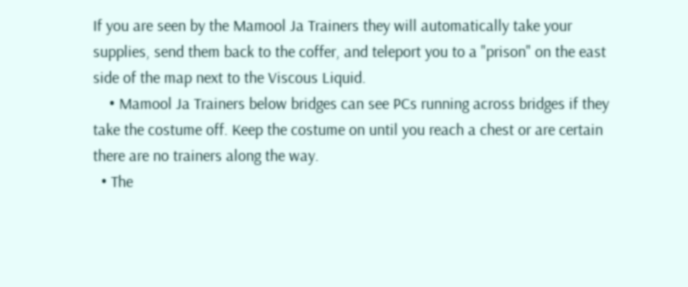If you are seen by the Mamool Ja Trainers they will automatically take your supplies, send them back to the coffer, and teleport you to a "prison" on the east side of the map next to the Viscous Liquid.
    • Mamool Ja Trainers below bridges can see PCs running across bridges if they take the costume off. Keep the costume on until you reach a chest or are certain there are no trainers along the way.
  • The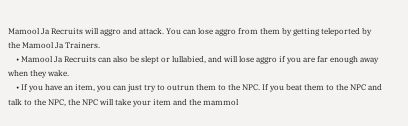Mamool Ja Recruits will aggro and attack. You can lose aggro from them by getting teleported by the Mamool Ja Trainers.
    • Mamool Ja Recruits can also be slept or lullabied, and will lose aggro if you are far enough away when they wake.
    • If you have an item, you can just try to outrun them to the NPC. If you beat them to the NPC and talk to the NPC, the NPC will take your item and the mammol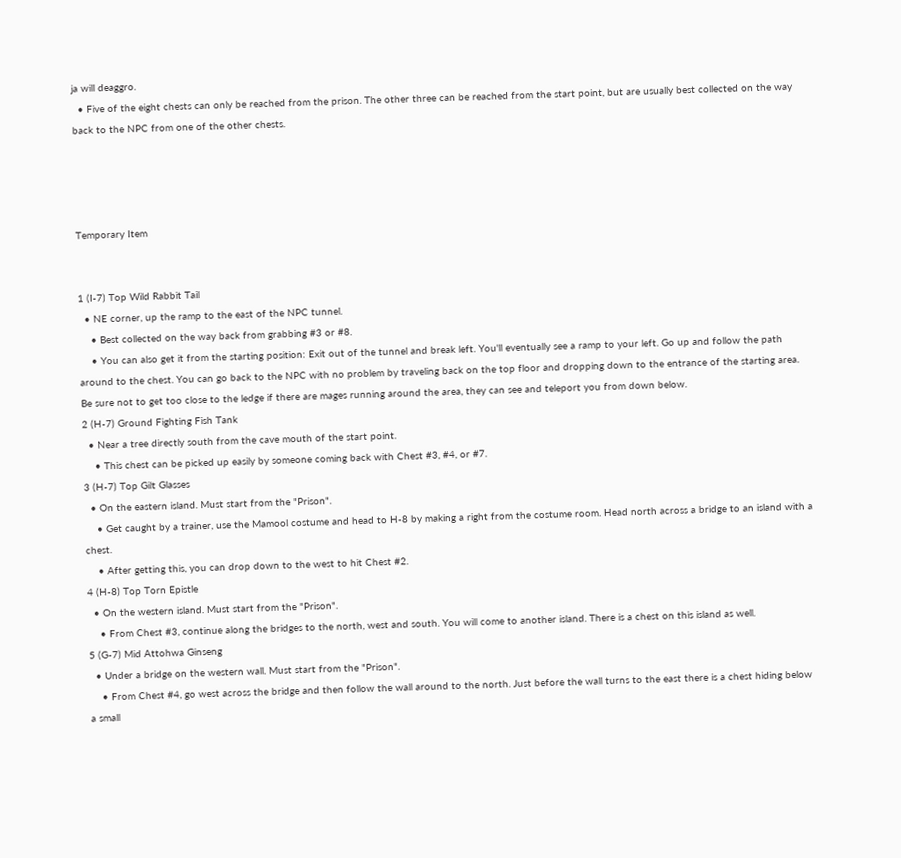ja will deaggro.
  • Five of the eight chests can only be reached from the prison. The other three can be reached from the start point, but are usually best collected on the way back to the NPC from one of the other chests.




Temporary Item


1 (I-7) Top Wild Rabbit Tail
  • NE corner, up the ramp to the east of the NPC tunnel.
    • Best collected on the way back from grabbing #3 or #8.
    • You can also get it from the starting position: Exit out of the tunnel and break left. You'll eventually see a ramp to your left. Go up and follow the path around to the chest. You can go back to the NPC with no problem by traveling back on the top floor and dropping down to the entrance of the starting area. Be sure not to get too close to the ledge if there are mages running around the area, they can see and teleport you from down below.
2 (H-7) Ground Fighting Fish Tank
  • Near a tree directly south from the cave mouth of the start point.
    • This chest can be picked up easily by someone coming back with Chest #3, #4, or #7.
3 (H-7) Top Gilt Glasses
  • On the eastern island. Must start from the "Prison".
    • Get caught by a trainer, use the Mamool costume and head to H-8 by making a right from the costume room. Head north across a bridge to an island with a chest.
    • After getting this, you can drop down to the west to hit Chest #2.
4 (H-8) Top Torn Epistle
  • On the western island. Must start from the "Prison".
    • From Chest #3, continue along the bridges to the north, west and south. You will come to another island. There is a chest on this island as well.
5 (G-7) Mid Attohwa Ginseng
  • Under a bridge on the western wall. Must start from the "Prison".
    • From Chest #4, go west across the bridge and then follow the wall around to the north. Just before the wall turns to the east there is a chest hiding below a small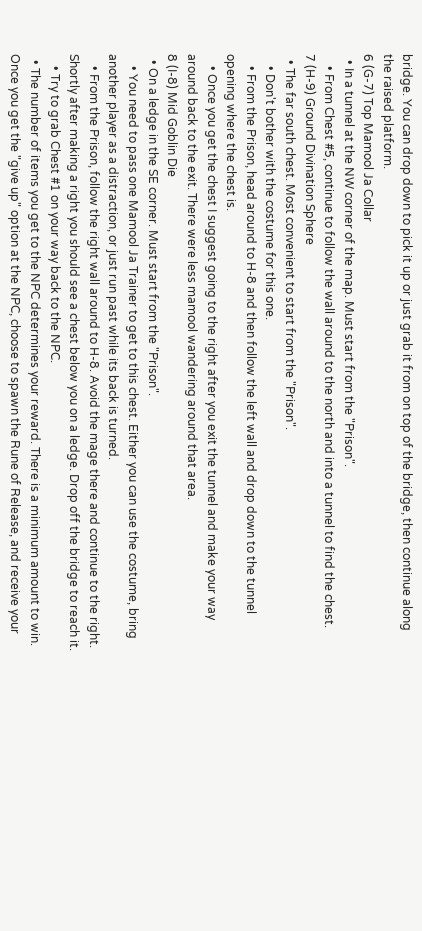bridge. You can drop down to pick it up or just grab it from on top of the bridge, then continue along the raised platform.
6 (G-7) Top Mamool Ja Collar
  • In a tunnel at the NW corner of the map. Must start from the "Prison".
    • From Chest #5, continue to follow the wall around to the north and into a tunnel to find the chest.
7 (H-9) Ground Divination Sphere
  • The far south chest. Most convenient to start from the "Prison".
    • Don't bother with the costume for this one.
    • From the Prison, head around to H-8 and then follow the left wall and drop down to the tunnel opening where the chest is.
    • Once you get the chest I suggest going to the right after you exit the tunnel and make your way around back to the exit. There were less mamool wandering around that area.
8 (I-8) Mid Goblin Die
  • On a ledge in the SE corner. Must start from the "Prison".
    • You need to pass one Mamool Ja Trainer to get to this chest. Either you can use the costume, bring another player as a distraction, or just run past while its back is turned.
    • From the Prison, follow the right wall around to H-8. Avoid the mage there and continue to the right. Shortly after making a right you should see a chest below you on a ledge. Drop off the bridge to reach it.
    • Try to grab Chest #1 on your way back to the NPC.
  • The number of items you get to the NPC determines your reward. There is a minimum amount to win. Once you get the "give up" option at the NPC, choose to spawn the Rune of Release, and receive your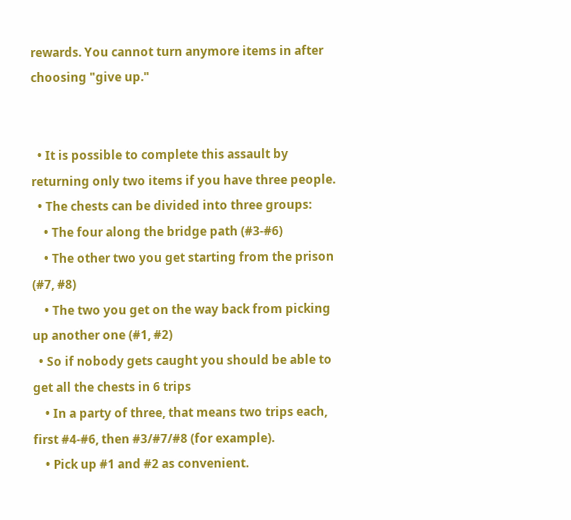rewards. You cannot turn anymore items in after choosing "give up."


  • It is possible to complete this assault by returning only two items if you have three people.
  • The chests can be divided into three groups:
    • The four along the bridge path (#3-#6)
    • The other two you get starting from the prison (#7, #8)
    • The two you get on the way back from picking up another one (#1, #2)
  • So if nobody gets caught you should be able to get all the chests in 6 trips
    • In a party of three, that means two trips each, first #4-#6, then #3/#7/#8 (for example).
    • Pick up #1 and #2 as convenient.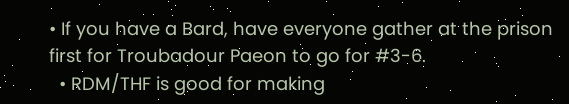• If you have a Bard, have everyone gather at the prison first for Troubadour Paeon to go for #3-6.
  • RDM/THF is good for making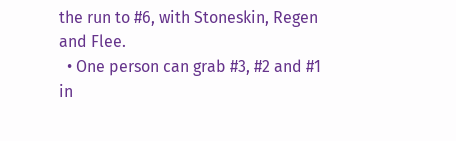the run to #6, with Stoneskin, Regen and Flee.
  • One person can grab #3, #2 and #1 in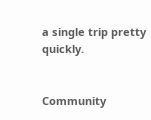a single trip pretty quickly.


Community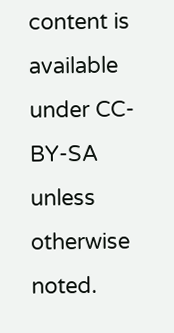content is available under CC-BY-SA unless otherwise noted.